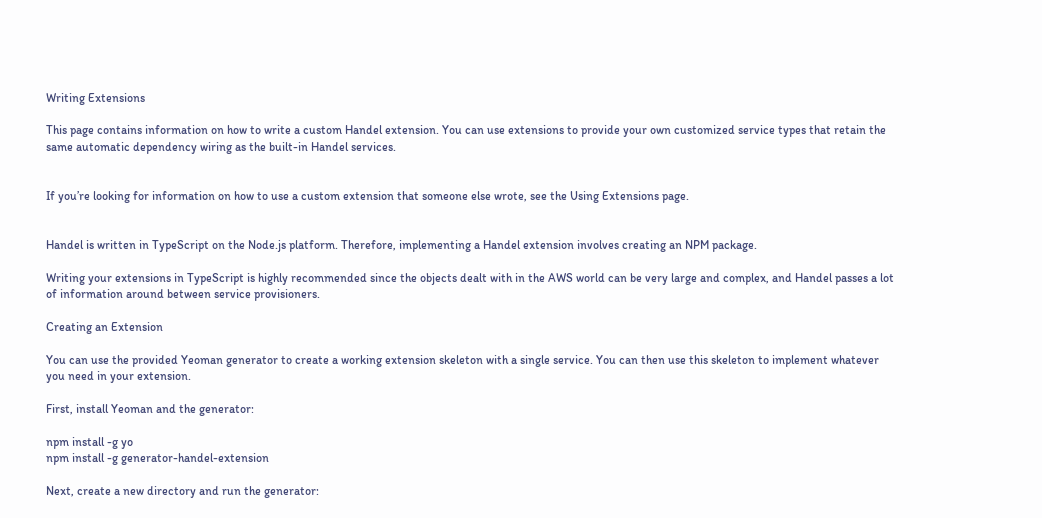Writing Extensions

This page contains information on how to write a custom Handel extension. You can use extensions to provide your own customized service types that retain the same automatic dependency wiring as the built-in Handel services.


If you’re looking for information on how to use a custom extension that someone else wrote, see the Using Extensions page.


Handel is written in TypeScript on the Node.js platform. Therefore, implementing a Handel extension involves creating an NPM package.

Writing your extensions in TypeScript is highly recommended since the objects dealt with in the AWS world can be very large and complex, and Handel passes a lot of information around between service provisioners.

Creating an Extension

You can use the provided Yeoman generator to create a working extension skeleton with a single service. You can then use this skeleton to implement whatever you need in your extension.

First, install Yeoman and the generator:

npm install -g yo
npm install -g generator-handel-extension

Next, create a new directory and run the generator: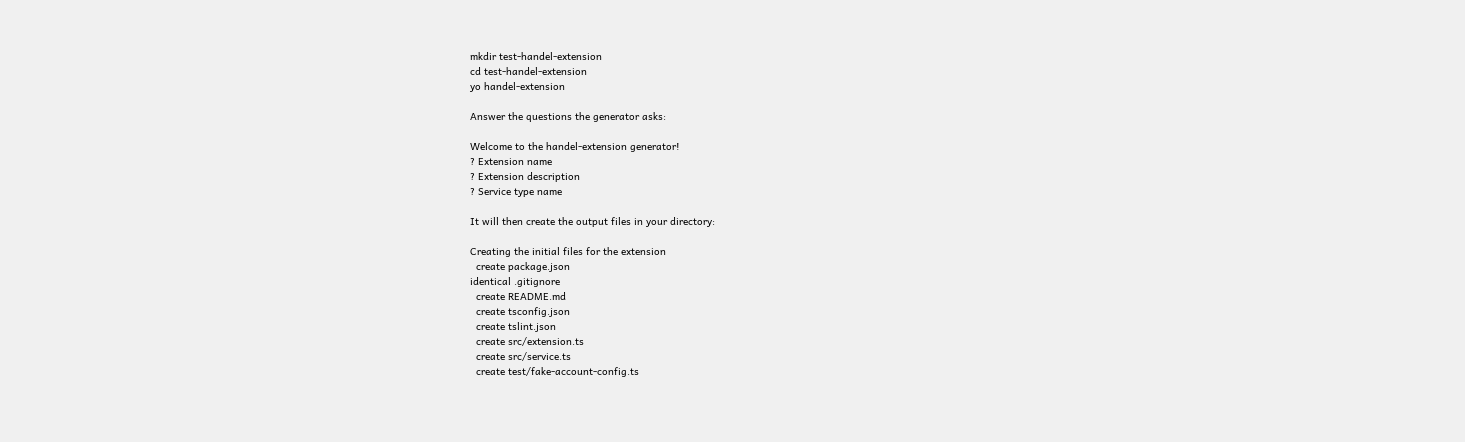mkdir test-handel-extension
cd test-handel-extension
yo handel-extension

Answer the questions the generator asks:

Welcome to the handel-extension generator!
? Extension name
? Extension description
? Service type name

It will then create the output files in your directory:

Creating the initial files for the extension
  create package.json
identical .gitignore
  create README.md
  create tsconfig.json
  create tslint.json
  create src/extension.ts
  create src/service.ts
  create test/fake-account-config.ts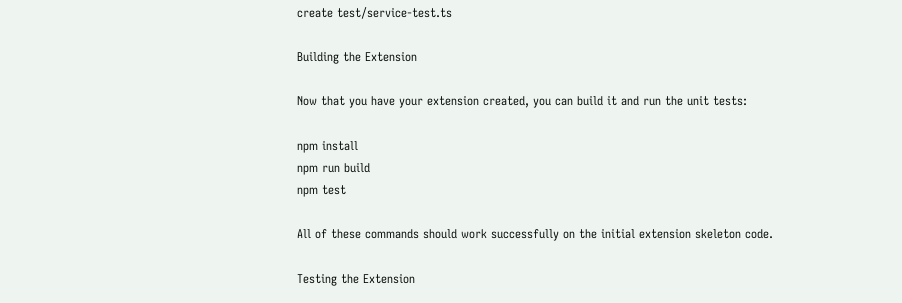create test/service-test.ts

Building the Extension

Now that you have your extension created, you can build it and run the unit tests:

npm install
npm run build
npm test

All of these commands should work successfully on the initial extension skeleton code.

Testing the Extension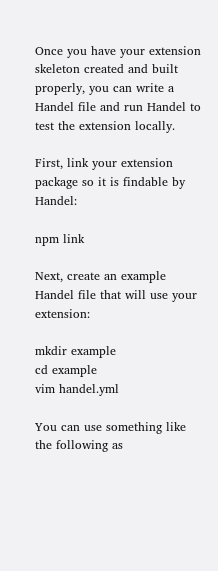Once you have your extension skeleton created and built properly, you can write a Handel file and run Handel to test the extension locally.

First, link your extension package so it is findable by Handel:

npm link

Next, create an example Handel file that will use your extension:

mkdir example
cd example
vim handel.yml

You can use something like the following as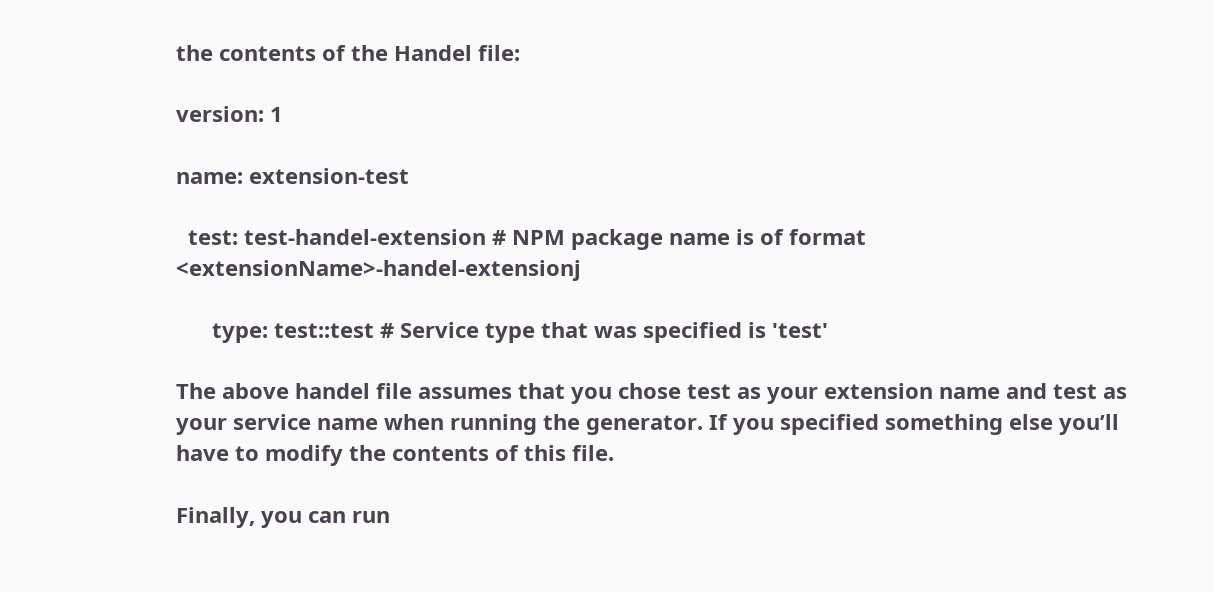the contents of the Handel file:

version: 1

name: extension-test

  test: test-handel-extension # NPM package name is of format <extensionName>-handel-extensionj

      type: test::test # Service type that was specified is 'test'

The above handel file assumes that you chose test as your extension name and test as your service name when running the generator. If you specified something else you’ll have to modify the contents of this file.

Finally, you can run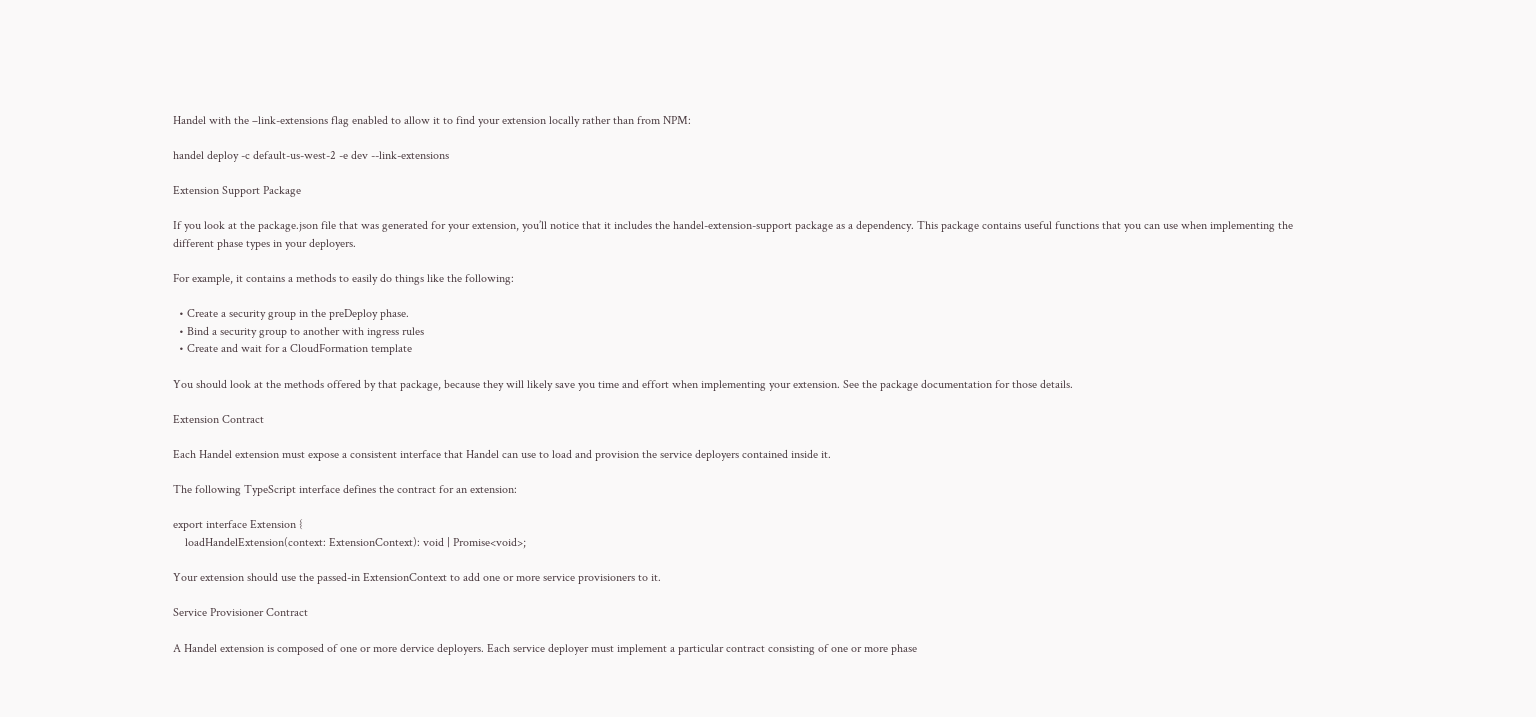Handel with the –link-extensions flag enabled to allow it to find your extension locally rather than from NPM:

handel deploy -c default-us-west-2 -e dev --link-extensions

Extension Support Package

If you look at the package.json file that was generated for your extension, you’ll notice that it includes the handel-extension-support package as a dependency. This package contains useful functions that you can use when implementing the different phase types in your deployers.

For example, it contains a methods to easily do things like the following:

  • Create a security group in the preDeploy phase.
  • Bind a security group to another with ingress rules
  • Create and wait for a CloudFormation template

You should look at the methods offered by that package, because they will likely save you time and effort when implementing your extension. See the package documentation for those details.

Extension Contract

Each Handel extension must expose a consistent interface that Handel can use to load and provision the service deployers contained inside it.

The following TypeScript interface defines the contract for an extension:

export interface Extension {
    loadHandelExtension(context: ExtensionContext): void | Promise<void>;

Your extension should use the passed-in ExtensionContext to add one or more service provisioners to it.

Service Provisioner Contract

A Handel extension is composed of one or more dervice deployers. Each service deployer must implement a particular contract consisting of one or more phase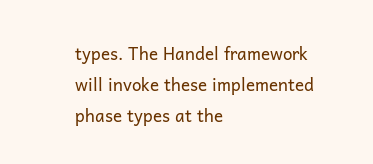types. The Handel framework will invoke these implemented phase types at the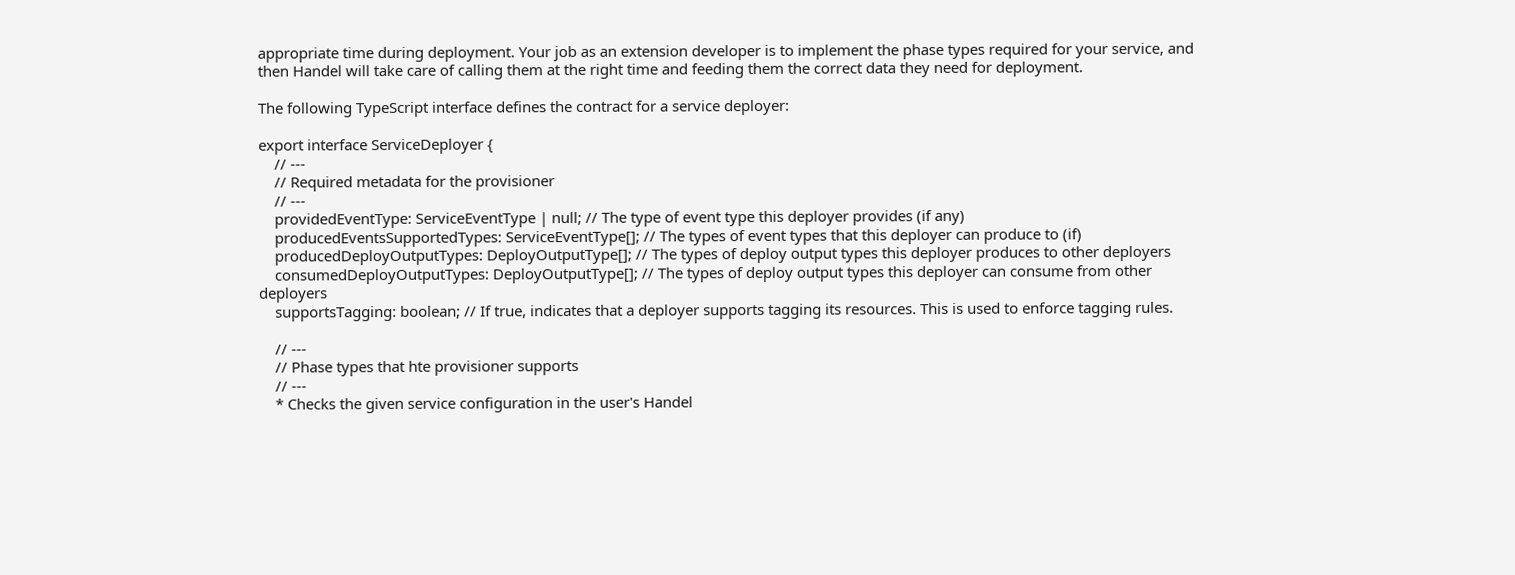appropriate time during deployment. Your job as an extension developer is to implement the phase types required for your service, and then Handel will take care of calling them at the right time and feeding them the correct data they need for deployment.

The following TypeScript interface defines the contract for a service deployer:

export interface ServiceDeployer {
    // ---
    // Required metadata for the provisioner
    // ---
    providedEventType: ServiceEventType | null; // The type of event type this deployer provides (if any)
    producedEventsSupportedTypes: ServiceEventType[]; // The types of event types that this deployer can produce to (if)
    producedDeployOutputTypes: DeployOutputType[]; // The types of deploy output types this deployer produces to other deployers
    consumedDeployOutputTypes: DeployOutputType[]; // The types of deploy output types this deployer can consume from other deployers
    supportsTagging: boolean; // If true, indicates that a deployer supports tagging its resources. This is used to enforce tagging rules.

    // ---
    // Phase types that hte provisioner supports
    // ---
    * Checks the given service configuration in the user's Handel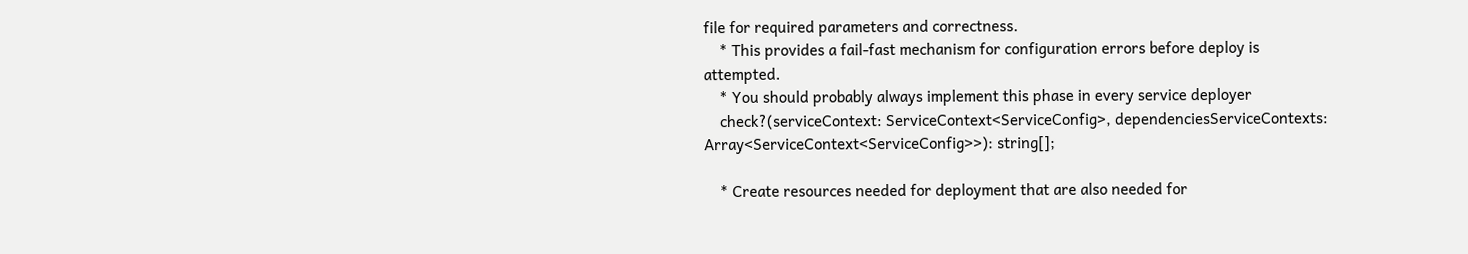file for required parameters and correctness.
    * This provides a fail-fast mechanism for configuration errors before deploy is attempted.
    * You should probably always implement this phase in every service deployer
    check?(serviceContext: ServiceContext<ServiceConfig>, dependenciesServiceContexts: Array<ServiceContext<ServiceConfig>>): string[];

    * Create resources needed for deployment that are also needed for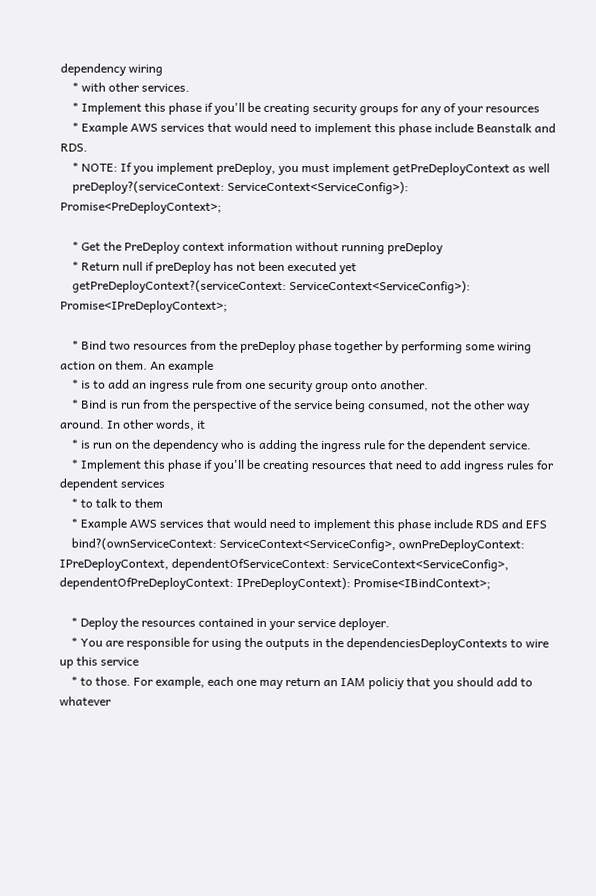dependency wiring
    * with other services.
    * Implement this phase if you'll be creating security groups for any of your resources
    * Example AWS services that would need to implement this phase include Beanstalk and RDS.
    * NOTE: If you implement preDeploy, you must implement getPreDeployContext as well
    preDeploy?(serviceContext: ServiceContext<ServiceConfig>): Promise<PreDeployContext>;

    * Get the PreDeploy context information without running preDeploy
    * Return null if preDeploy has not been executed yet
    getPreDeployContext?(serviceContext: ServiceContext<ServiceConfig>): Promise<IPreDeployContext>;

    * Bind two resources from the preDeploy phase together by performing some wiring action on them. An example
    * is to add an ingress rule from one security group onto another.
    * Bind is run from the perspective of the service being consumed, not the other way around. In other words, it
    * is run on the dependency who is adding the ingress rule for the dependent service.
    * Implement this phase if you'll be creating resources that need to add ingress rules for dependent services
    * to talk to them
    * Example AWS services that would need to implement this phase include RDS and EFS
    bind?(ownServiceContext: ServiceContext<ServiceConfig>, ownPreDeployContext: IPreDeployContext, dependentOfServiceContext: ServiceContext<ServiceConfig>, dependentOfPreDeployContext: IPreDeployContext): Promise<IBindContext>;

    * Deploy the resources contained in your service deployer.
    * You are responsible for using the outputs in the dependenciesDeployContexts to wire up this service
    * to those. For example, each one may return an IAM policiy that you should add to whatever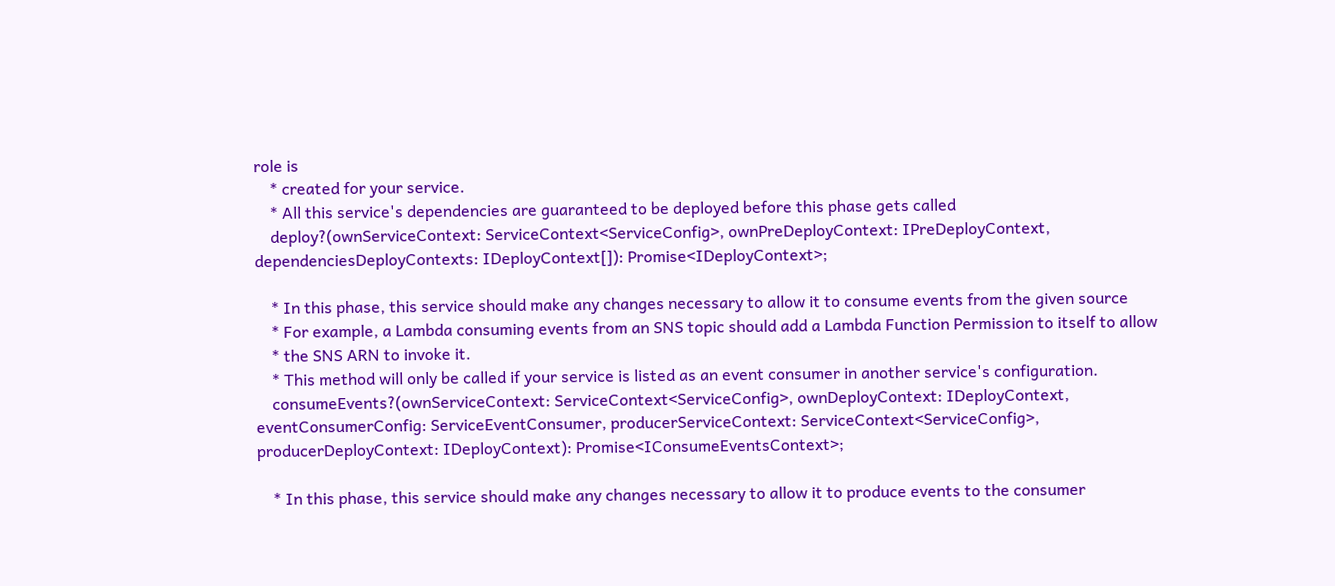role is
    * created for your service.
    * All this service's dependencies are guaranteed to be deployed before this phase gets called
    deploy?(ownServiceContext: ServiceContext<ServiceConfig>, ownPreDeployContext: IPreDeployContext, dependenciesDeployContexts: IDeployContext[]): Promise<IDeployContext>;

    * In this phase, this service should make any changes necessary to allow it to consume events from the given source
    * For example, a Lambda consuming events from an SNS topic should add a Lambda Function Permission to itself to allow
    * the SNS ARN to invoke it.
    * This method will only be called if your service is listed as an event consumer in another service's configuration.
    consumeEvents?(ownServiceContext: ServiceContext<ServiceConfig>, ownDeployContext: IDeployContext, eventConsumerConfig: ServiceEventConsumer, producerServiceContext: ServiceContext<ServiceConfig>, producerDeployContext: IDeployContext): Promise<IConsumeEventsContext>;

    * In this phase, this service should make any changes necessary to allow it to produce events to the consumer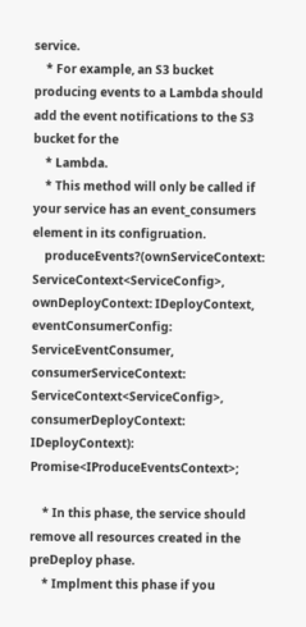service.
    * For example, an S3 bucket producing events to a Lambda should add the event notifications to the S3 bucket for the
    * Lambda.
    * This method will only be called if your service has an event_consumers element in its configruation.
    produceEvents?(ownServiceContext: ServiceContext<ServiceConfig>, ownDeployContext: IDeployContext, eventConsumerConfig: ServiceEventConsumer, consumerServiceContext: ServiceContext<ServiceConfig>, consumerDeployContext: IDeployContext): Promise<IProduceEventsContext>;

    * In this phase, the service should remove all resources created in the preDeploy phase.
    * Implment this phase if you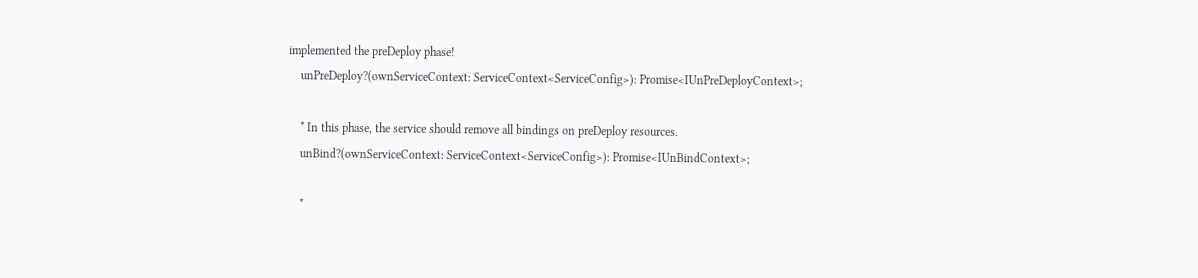implemented the preDeploy phase!
    unPreDeploy?(ownServiceContext: ServiceContext<ServiceConfig>): Promise<IUnPreDeployContext>;

    * In this phase, the service should remove all bindings on preDeploy resources.
    unBind?(ownServiceContext: ServiceContext<ServiceConfig>): Promise<IUnBindContext>;

    *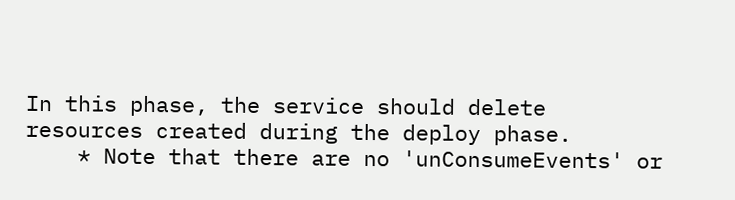In this phase, the service should delete resources created during the deploy phase.
    * Note that there are no 'unConsumeEvents' or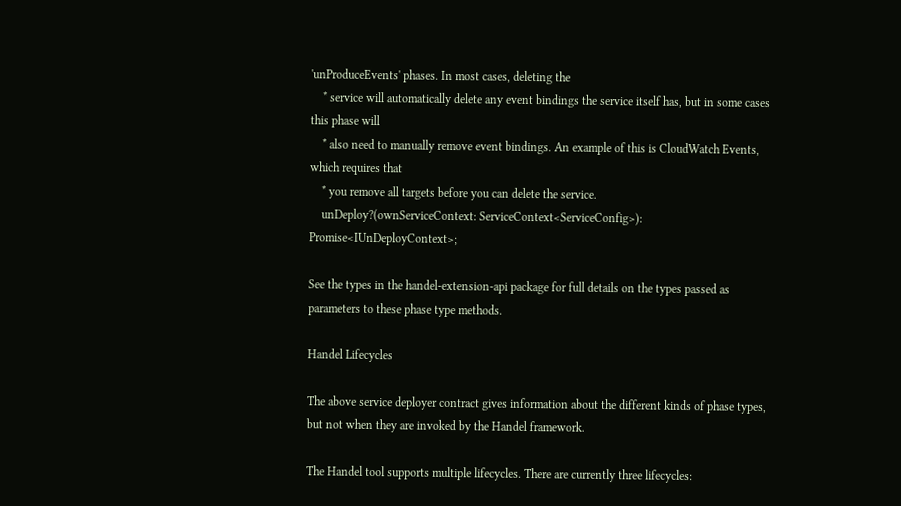'unProduceEvents' phases. In most cases, deleting the
    * service will automatically delete any event bindings the service itself has, but in some cases this phase will
    * also need to manually remove event bindings. An example of this is CloudWatch Events, which requires that
    * you remove all targets before you can delete the service.
    unDeploy?(ownServiceContext: ServiceContext<ServiceConfig>): Promise<IUnDeployContext>;

See the types in the handel-extension-api package for full details on the types passed as parameters to these phase type methods.

Handel Lifecycles

The above service deployer contract gives information about the different kinds of phase types, but not when they are invoked by the Handel framework.

The Handel tool supports multiple lifecycles. There are currently three lifecycles: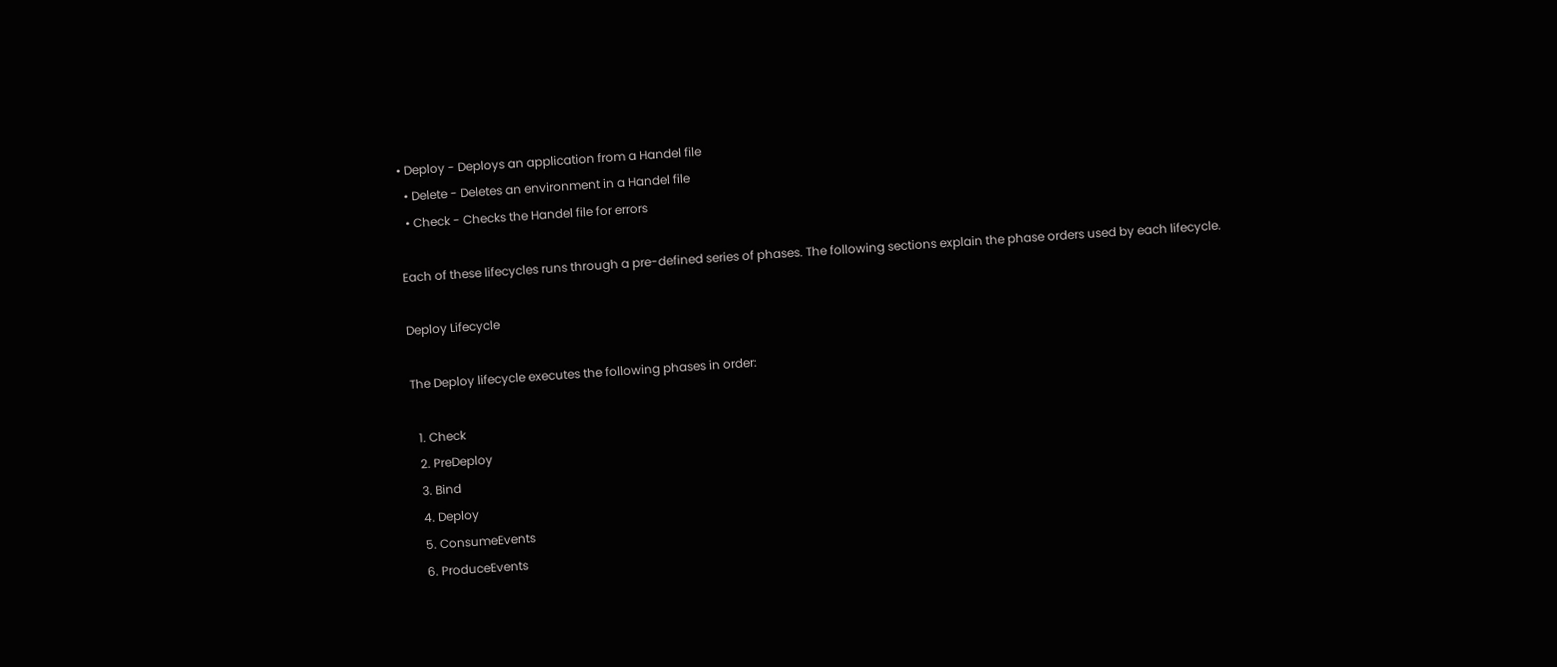• Deploy - Deploys an application from a Handel file
  • Delete - Deletes an environment in a Handel file
  • Check - Checks the Handel file for errors

Each of these lifecycles runs through a pre-defined series of phases. The following sections explain the phase orders used by each lifecycle.

Deploy Lifecycle

The Deploy lifecycle executes the following phases in order:

  1. Check
  2. PreDeploy
  3. Bind
  4. Deploy
  5. ConsumeEvents
  6. ProduceEvents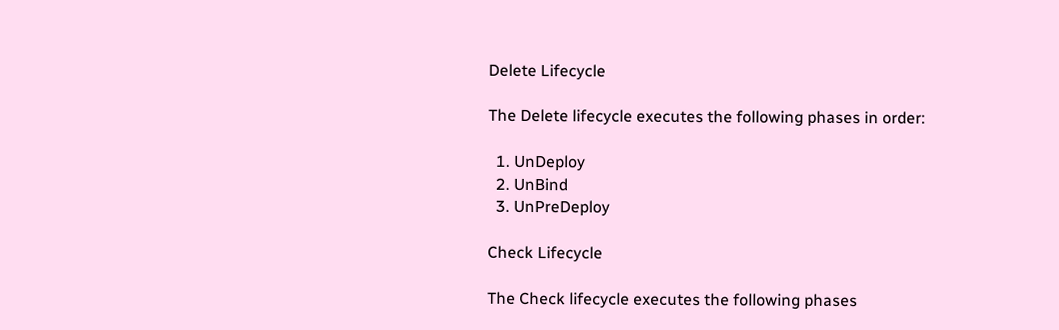Delete Lifecycle

The Delete lifecycle executes the following phases in order:

  1. UnDeploy
  2. UnBind
  3. UnPreDeploy

Check Lifecycle

The Check lifecycle executes the following phases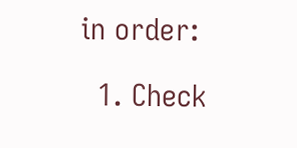in order:

  1. Check